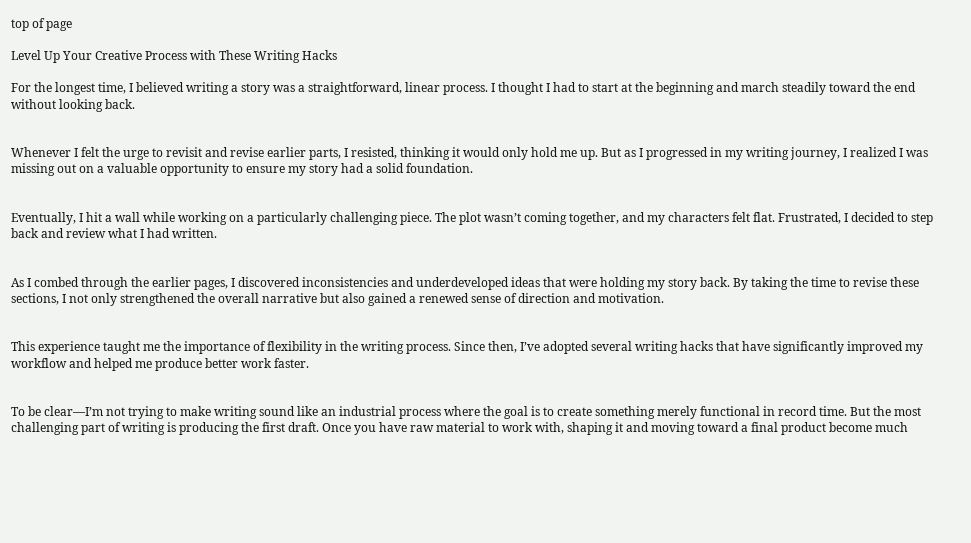top of page

Level Up Your Creative Process with These Writing Hacks

For the longest time, I believed writing a story was a straightforward, linear process. I thought I had to start at the beginning and march steadily toward the end without looking back.


Whenever I felt the urge to revisit and revise earlier parts, I resisted, thinking it would only hold me up. But as I progressed in my writing journey, I realized I was missing out on a valuable opportunity to ensure my story had a solid foundation.


Eventually, I hit a wall while working on a particularly challenging piece. The plot wasn’t coming together, and my characters felt flat. Frustrated, I decided to step back and review what I had written.


As I combed through the earlier pages, I discovered inconsistencies and underdeveloped ideas that were holding my story back. By taking the time to revise these sections, I not only strengthened the overall narrative but also gained a renewed sense of direction and motivation.


This experience taught me the importance of flexibility in the writing process. Since then, I’ve adopted several writing hacks that have significantly improved my workflow and helped me produce better work faster.


To be clear—I’m not trying to make writing sound like an industrial process where the goal is to create something merely functional in record time. But the most challenging part of writing is producing the first draft. Once you have raw material to work with, shaping it and moving toward a final product become much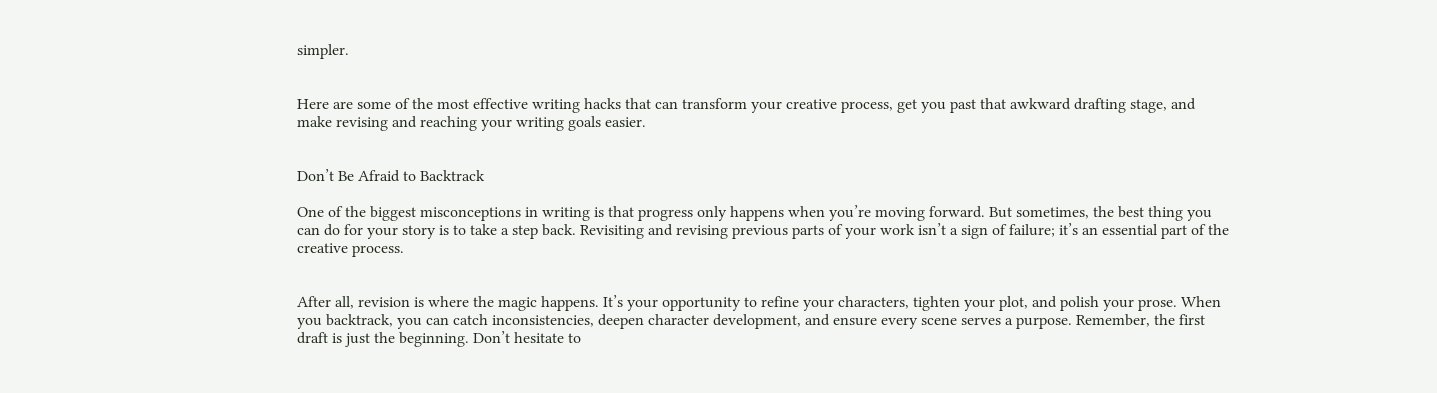simpler.


Here are some of the most effective writing hacks that can transform your creative process, get you past that awkward drafting stage, and make revising and reaching your writing goals easier.


Don’t Be Afraid to Backtrack

One of the biggest misconceptions in writing is that progress only happens when you’re moving forward. But sometimes, the best thing you can do for your story is to take a step back. Revisiting and revising previous parts of your work isn’t a sign of failure; it’s an essential part of the creative process.


After all, revision is where the magic happens. It’s your opportunity to refine your characters, tighten your plot, and polish your prose. When you backtrack, you can catch inconsistencies, deepen character development, and ensure every scene serves a purpose. Remember, the first draft is just the beginning. Don’t hesitate to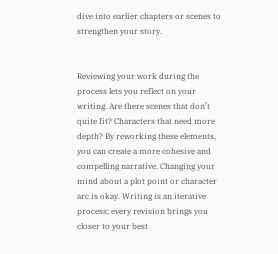dive into earlier chapters or scenes to strengthen your story.


Reviewing your work during the process lets you reflect on your writing. Are there scenes that don’t quite fit? Characters that need more depth? By reworking these elements, you can create a more cohesive and compelling narrative. Changing your mind about a plot point or character arc is okay. Writing is an iterative process; every revision brings you closer to your best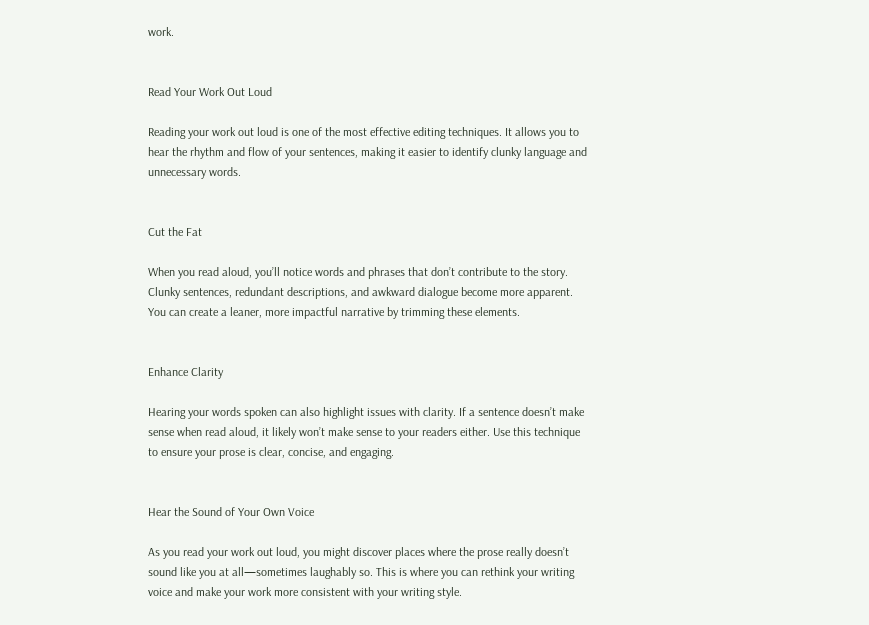work.


Read Your Work Out Loud

Reading your work out loud is one of the most effective editing techniques. It allows you to hear the rhythm and flow of your sentences, making it easier to identify clunky language and unnecessary words.


Cut the Fat

When you read aloud, you’ll notice words and phrases that don’t contribute to the story. Clunky sentences, redundant descriptions, and awkward dialogue become more apparent. You can create a leaner, more impactful narrative by trimming these elements.


Enhance Clarity

Hearing your words spoken can also highlight issues with clarity. If a sentence doesn’t make sense when read aloud, it likely won’t make sense to your readers either. Use this technique to ensure your prose is clear, concise, and engaging.


Hear the Sound of Your Own Voice

As you read your work out loud, you might discover places where the prose really doesn’t sound like you at all—sometimes laughably so. This is where you can rethink your writing voice and make your work more consistent with your writing style.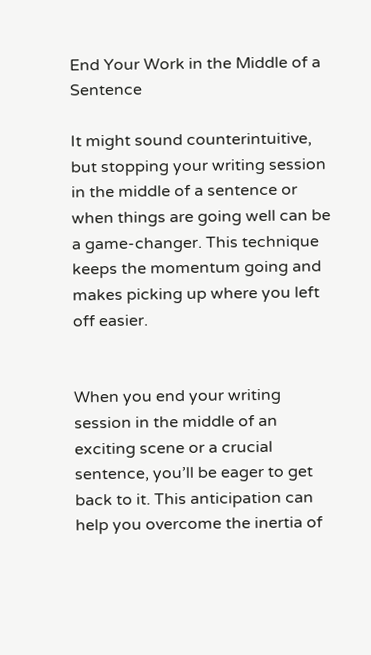End Your Work in the Middle of a Sentence

It might sound counterintuitive, but stopping your writing session in the middle of a sentence or when things are going well can be a game-changer. This technique keeps the momentum going and makes picking up where you left off easier.


When you end your writing session in the middle of an exciting scene or a crucial sentence, you’ll be eager to get back to it. This anticipation can help you overcome the inertia of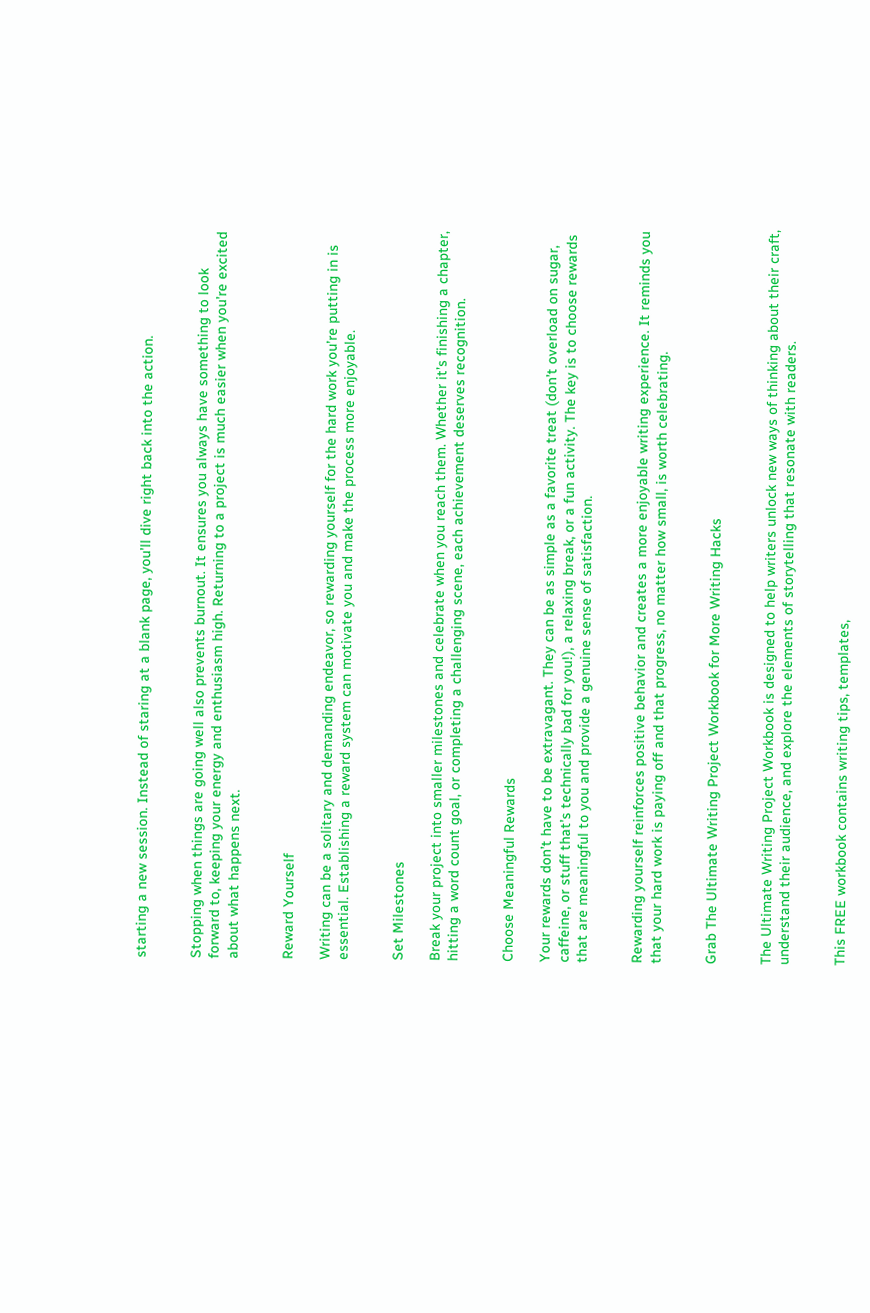starting a new session. Instead of staring at a blank page, you’ll dive right back into the action.


Stopping when things are going well also prevents burnout. It ensures you always have something to look forward to, keeping your energy and enthusiasm high. Returning to a project is much easier when you’re excited about what happens next.


Reward Yourself

Writing can be a solitary and demanding endeavor, so rewarding yourself for the hard work you’re putting in is essential. Establishing a reward system can motivate you and make the process more enjoyable.


Set Milestones

Break your project into smaller milestones and celebrate when you reach them. Whether it’s finishing a chapter, hitting a word count goal, or completing a challenging scene, each achievement deserves recognition.


Choose Meaningful Rewards

Your rewards don’t have to be extravagant. They can be as simple as a favorite treat (don’t overload on sugar, caffeine, or stuff that’s technically bad for you!), a relaxing break, or a fun activity. The key is to choose rewards that are meaningful to you and provide a genuine sense of satisfaction.


Rewarding yourself reinforces positive behavior and creates a more enjoyable writing experience. It reminds you that your hard work is paying off and that progress, no matter how small, is worth celebrating.


Grab The Ultimate Writing Project Workbook for More Writing Hacks


The Ultimate Writing Project Workbook is designed to help writers unlock new ways of thinking about their craft, understand their audience, and explore the elements of storytelling that resonate with readers.


This FREE workbook contains writing tips, templates,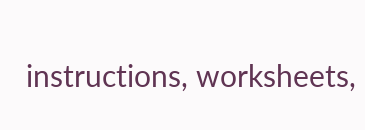instructions, worksheets,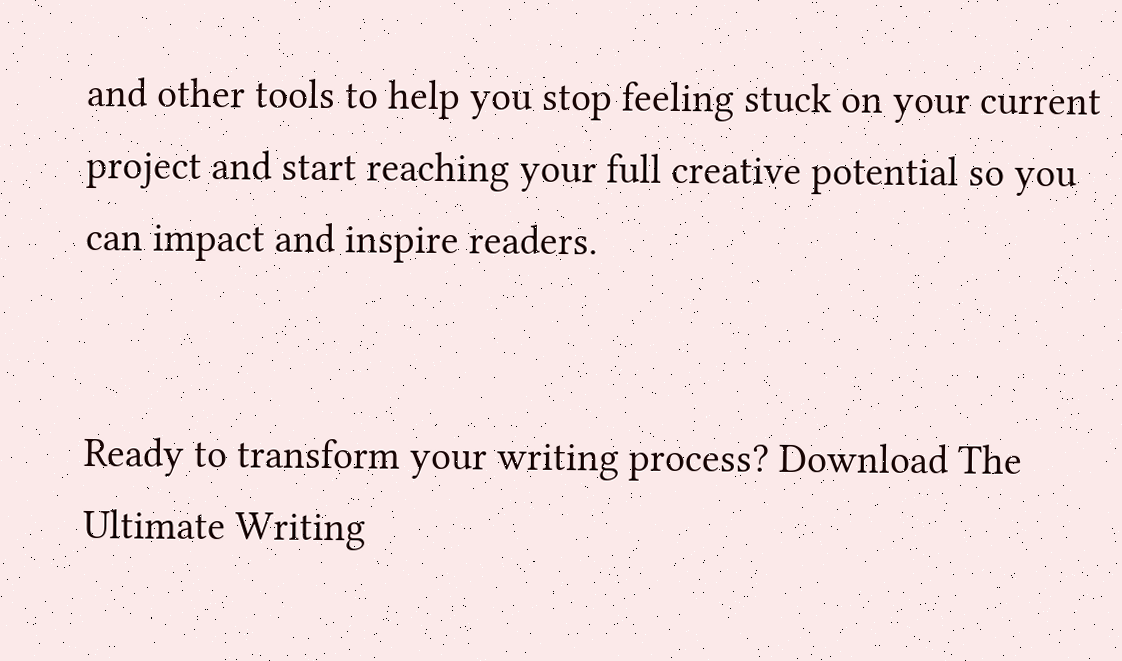and other tools to help you stop feeling stuck on your current project and start reaching your full creative potential so you can impact and inspire readers.


Ready to transform your writing process? Download The Ultimate Writing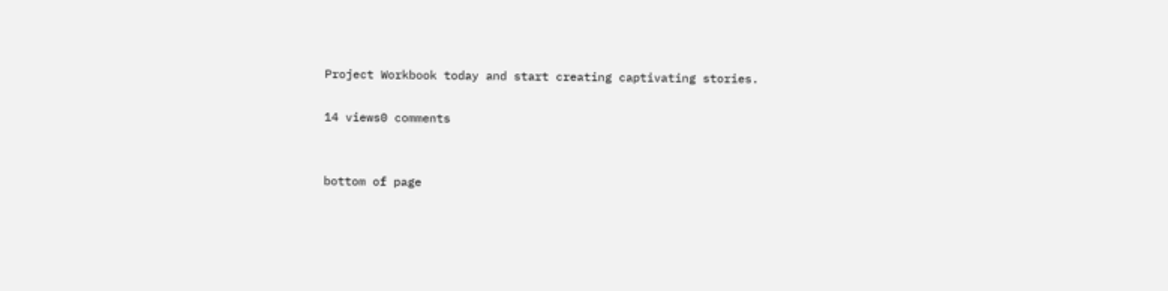Project Workbook today and start creating captivating stories.

14 views0 comments


bottom of page